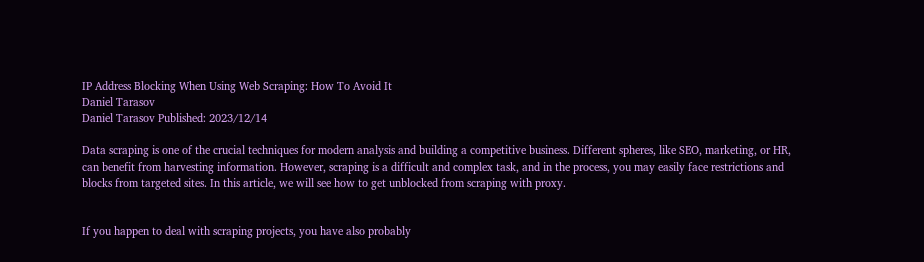IP Address Blocking When Using Web Scraping: How To Avoid It
Daniel Tarasov
Daniel Tarasov Published: 2023/12/14

Data scraping is one of the crucial techniques for modern analysis and building a competitive business. Different spheres, like SEO, marketing, or HR, can benefit from harvesting information. However, scraping is a difficult and complex task, and in the process, you may easily face restrictions and blocks from targeted sites. In this article, we will see how to get unblocked from scraping with proxy.


If you happen to deal with scraping projects, you have also probably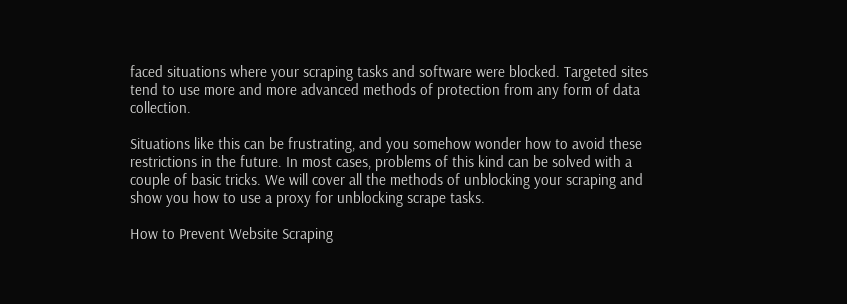faced situations where your scraping tasks and software were blocked. Targeted sites tend to use more and more advanced methods of protection from any form of data collection.

Situations like this can be frustrating, and you somehow wonder how to avoid these restrictions in the future. In most cases, problems of this kind can be solved with a couple of basic tricks. We will cover all the methods of unblocking your scraping and show you how to use a proxy for unblocking scrape tasks.

How to Prevent Website Scraping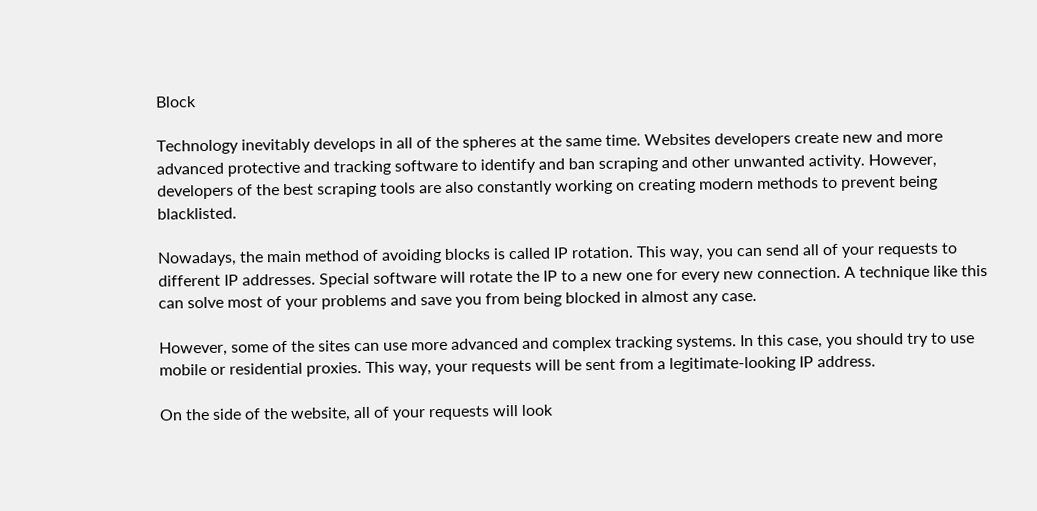Block

Technology inevitably develops in all of the spheres at the same time. Websites developers create new and more advanced protective and tracking software to identify and ban scraping and other unwanted activity. However, developers of the best scraping tools are also constantly working on creating modern methods to prevent being blacklisted.

Nowadays, the main method of avoiding blocks is called IP rotation. This way, you can send all of your requests to different IP addresses. Special software will rotate the IP to a new one for every new connection. A technique like this can solve most of your problems and save you from being blocked in almost any case.

However, some of the sites can use more advanced and complex tracking systems. In this case, you should try to use mobile or residential proxies. This way, your requests will be sent from a legitimate-looking IP address.

On the side of the website, all of your requests will look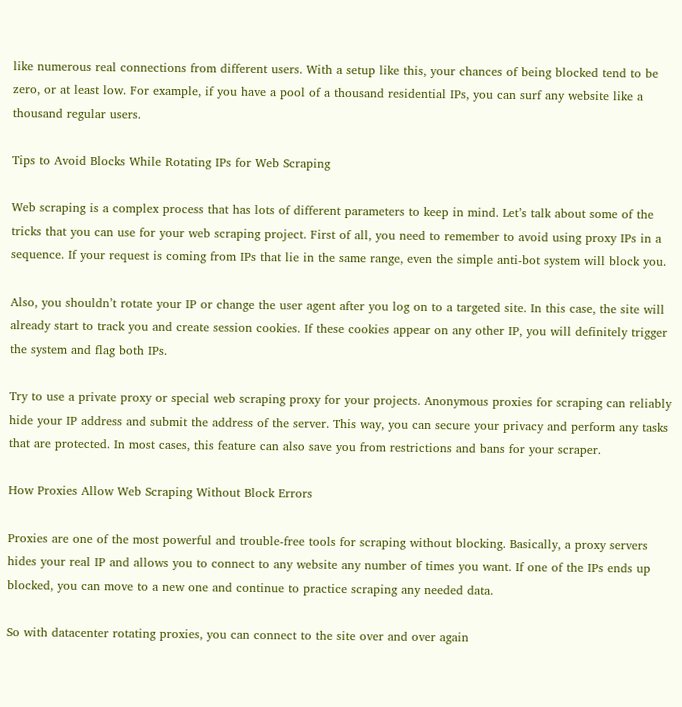like numerous real connections from different users. With a setup like this, your chances of being blocked tend to be zero, or at least low. For example, if you have a pool of a thousand residential IPs, you can surf any website like a thousand regular users.

Tips to Avoid Blocks While Rotating IPs for Web Scraping

Web scraping is a complex process that has lots of different parameters to keep in mind. Let’s talk about some of the tricks that you can use for your web scraping project. First of all, you need to remember to avoid using proxy IPs in a sequence. If your request is coming from IPs that lie in the same range, even the simple anti-bot system will block you.

Also, you shouldn’t rotate your IP or change the user agent after you log on to a targeted site. In this case, the site will already start to track you and create session cookies. If these cookies appear on any other IP, you will definitely trigger the system and flag both IPs.

Try to use a private proxy or special web scraping proxy for your projects. Anonymous proxies for scraping can reliably hide your IP address and submit the address of the server. This way, you can secure your privacy and perform any tasks that are protected. In most cases, this feature can also save you from restrictions and bans for your scraper.

How Proxies Allow Web Scraping Without Block Errors

Proxies are one of the most powerful and trouble-free tools for scraping without blocking. Basically, a proxy servers hides your real IP and allows you to connect to any website any number of times you want. If one of the IPs ends up blocked, you can move to a new one and continue to practice scraping any needed data.

So with datacenter rotating proxies, you can connect to the site over and over again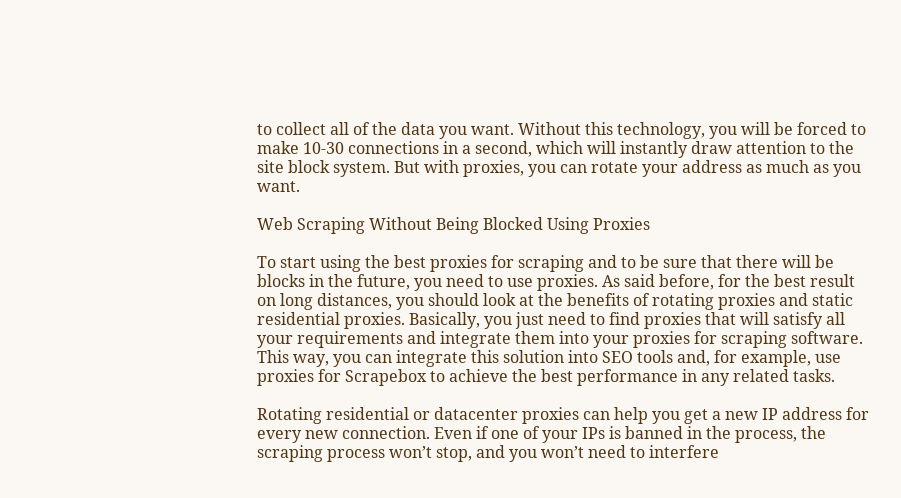to collect all of the data you want. Without this technology, you will be forced to make 10-30 connections in a second, which will instantly draw attention to the site block system. But with proxies, you can rotate your address as much as you want.

Web Scraping Without Being Blocked Using Proxies

To start using the best proxies for scraping and to be sure that there will be blocks in the future, you need to use proxies. As said before, for the best result on long distances, you should look at the benefits of rotating proxies and static residential proxies. Basically, you just need to find proxies that will satisfy all your requirements and integrate them into your proxies for scraping software. This way, you can integrate this solution into SEO tools and, for example, use proxies for Scrapebox to achieve the best performance in any related tasks.

Rotating residential or datacenter proxies can help you get a new IP address for every new connection. Even if one of your IPs is banned in the process, the scraping process won’t stop, and you won’t need to interfere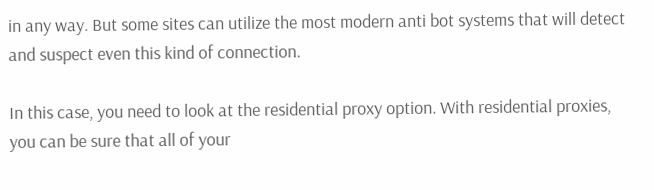in any way. But some sites can utilize the most modern anti bot systems that will detect and suspect even this kind of connection.

In this case, you need to look at the residential proxy option. With residential proxies, you can be sure that all of your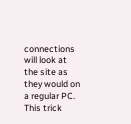connections will look at the site as they would on a regular PC. This trick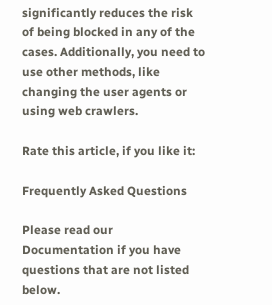significantly reduces the risk of being blocked in any of the cases. Additionally, you need to use other methods, like changing the user agents or using web crawlers.

Rate this article, if you like it:

Frequently Asked Questions

Please read our Documentation if you have questions that are not listed below.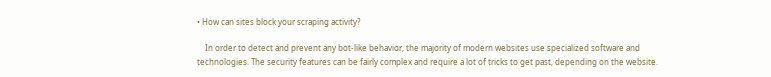• How can sites block your scraping activity?

    In order to detect and prevent any bot-like behavior, the majority of modern websites use specialized software and technologies. The security features can be fairly complex and require a lot of tricks to get past, depending on the website.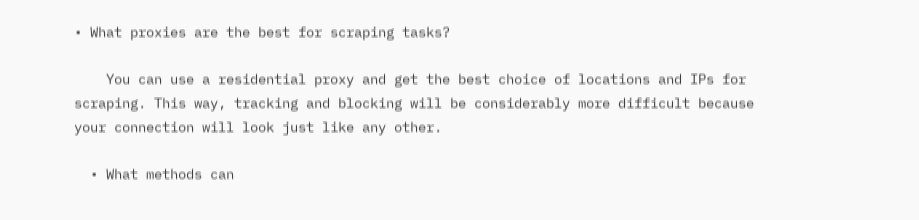• What proxies are the best for scraping tasks?

    You can use a residential proxy and get the best choice of locations and IPs for scraping. This way, tracking and blocking will be considerably more difficult because your connection will look just like any other.

  • What methods can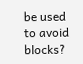be used to avoid blocks?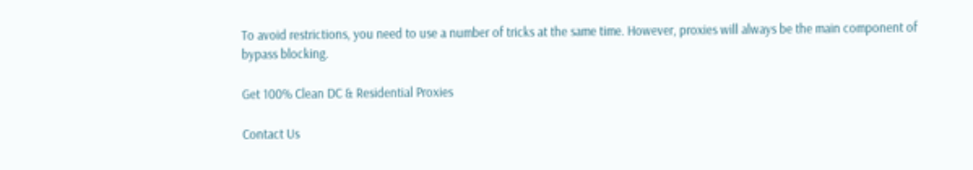To avoid restrictions, you need to use a number of tricks at the same time. However, proxies will always be the main component of bypass blocking.

Get 100% Clean DC & Residential Proxies

Contact Us